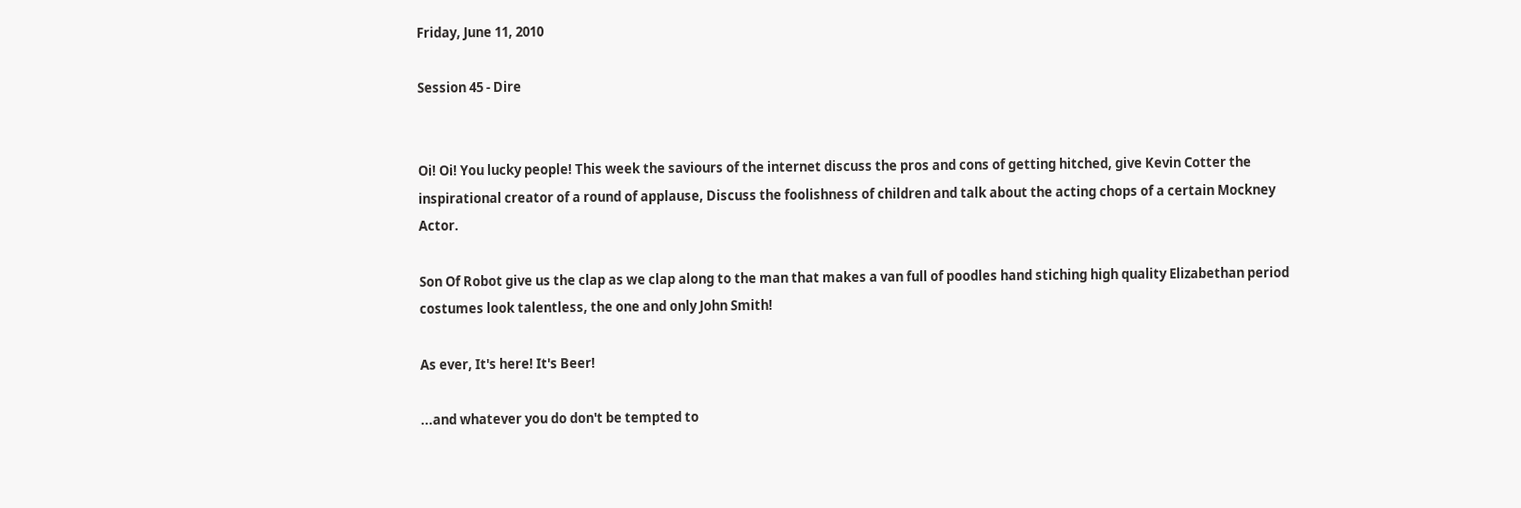Friday, June 11, 2010

Session 45 - Dire


Oi! Oi! You lucky people! This week the saviours of the internet discuss the pros and cons of getting hitched, give Kevin Cotter the inspirational creator of a round of applause, Discuss the foolishness of children and talk about the acting chops of a certain Mockney Actor.

Son Of Robot give us the clap as we clap along to the man that makes a van full of poodles hand stiching high quality Elizabethan period costumes look talentless, the one and only John Smith!

As ever, It's here! It's Beer!

...and whatever you do don't be tempted to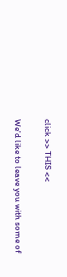click >> THIS <<

We'd like to leave you with some of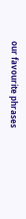our favourite phrases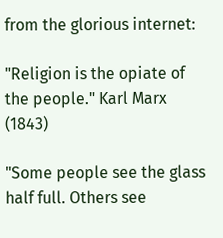from the glorious internet:

"Religion is the opiate of the people." Karl Marx (1843)

"Some people see the glass half full. Others see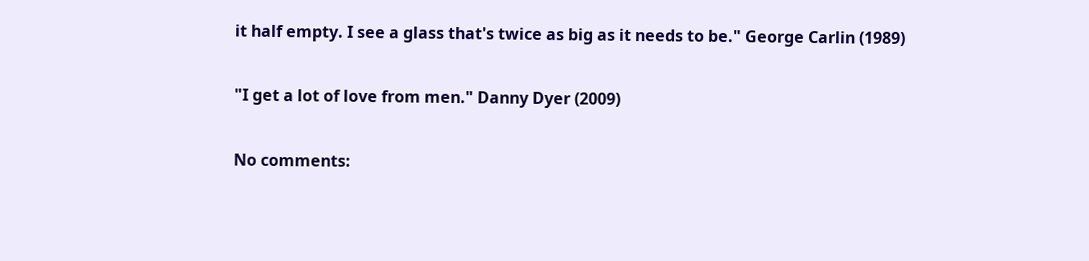it half empty. I see a glass that's twice as big as it needs to be." George Carlin (1989)

"I get a lot of love from men." Danny Dyer (2009)

No comments: